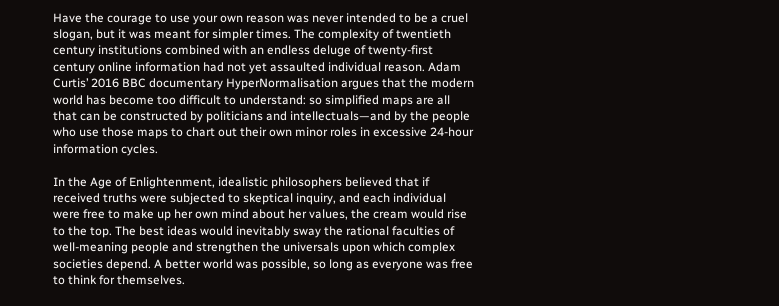Have the courage to use your own reason was never intended to be a cruel slogan, but it was meant for simpler times. The complexity of twentieth century institutions combined with an endless deluge of twenty-first century online information had not yet assaulted individual reason. Adam Curtis’ 2016 BBC documentary HyperNormalisation argues that the modern world has become too difficult to understand: so simplified maps are all that can be constructed by politicians and intellectuals—and by the people who use those maps to chart out their own minor roles in excessive 24-hour information cycles.

In the Age of Enlightenment, idealistic philosophers believed that if received truths were subjected to skeptical inquiry, and each individual were free to make up her own mind about her values, the cream would rise to the top. The best ideas would inevitably sway the rational faculties of well-meaning people and strengthen the universals upon which complex societies depend. A better world was possible, so long as everyone was free to think for themselves.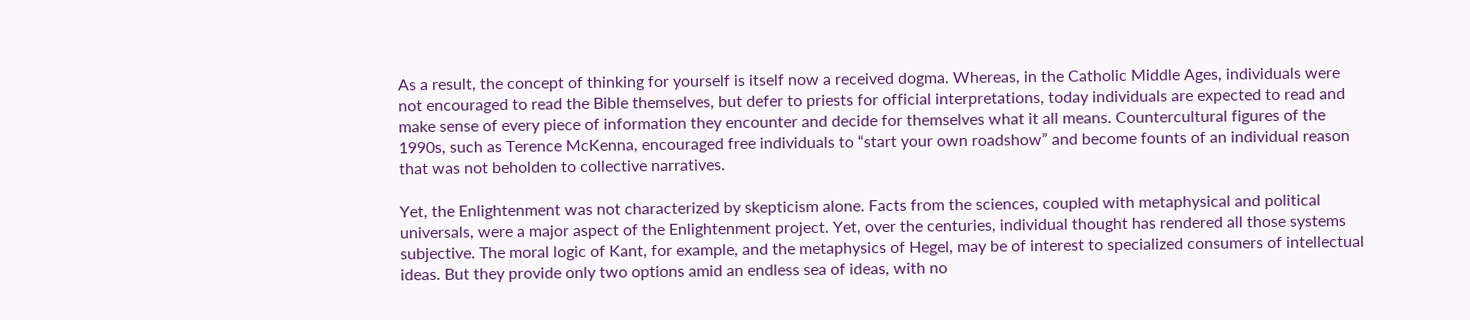As a result, the concept of thinking for yourself is itself now a received dogma. Whereas, in the Catholic Middle Ages, individuals were not encouraged to read the Bible themselves, but defer to priests for official interpretations, today individuals are expected to read and make sense of every piece of information they encounter and decide for themselves what it all means. Countercultural figures of the 1990s, such as Terence McKenna, encouraged free individuals to “start your own roadshow” and become founts of an individual reason that was not beholden to collective narratives.

Yet, the Enlightenment was not characterized by skepticism alone. Facts from the sciences, coupled with metaphysical and political universals, were a major aspect of the Enlightenment project. Yet, over the centuries, individual thought has rendered all those systems subjective. The moral logic of Kant, for example, and the metaphysics of Hegel, may be of interest to specialized consumers of intellectual ideas. But they provide only two options amid an endless sea of ideas, with no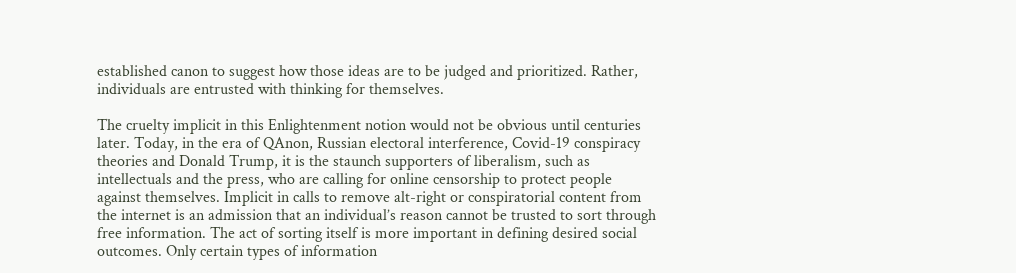established canon to suggest how those ideas are to be judged and prioritized. Rather, individuals are entrusted with thinking for themselves.

The cruelty implicit in this Enlightenment notion would not be obvious until centuries later. Today, in the era of QAnon, Russian electoral interference, Covid-19 conspiracy theories and Donald Trump, it is the staunch supporters of liberalism, such as intellectuals and the press, who are calling for online censorship to protect people against themselves. Implicit in calls to remove alt-right or conspiratorial content from the internet is an admission that an individual’s reason cannot be trusted to sort through free information. The act of sorting itself is more important in defining desired social outcomes. Only certain types of information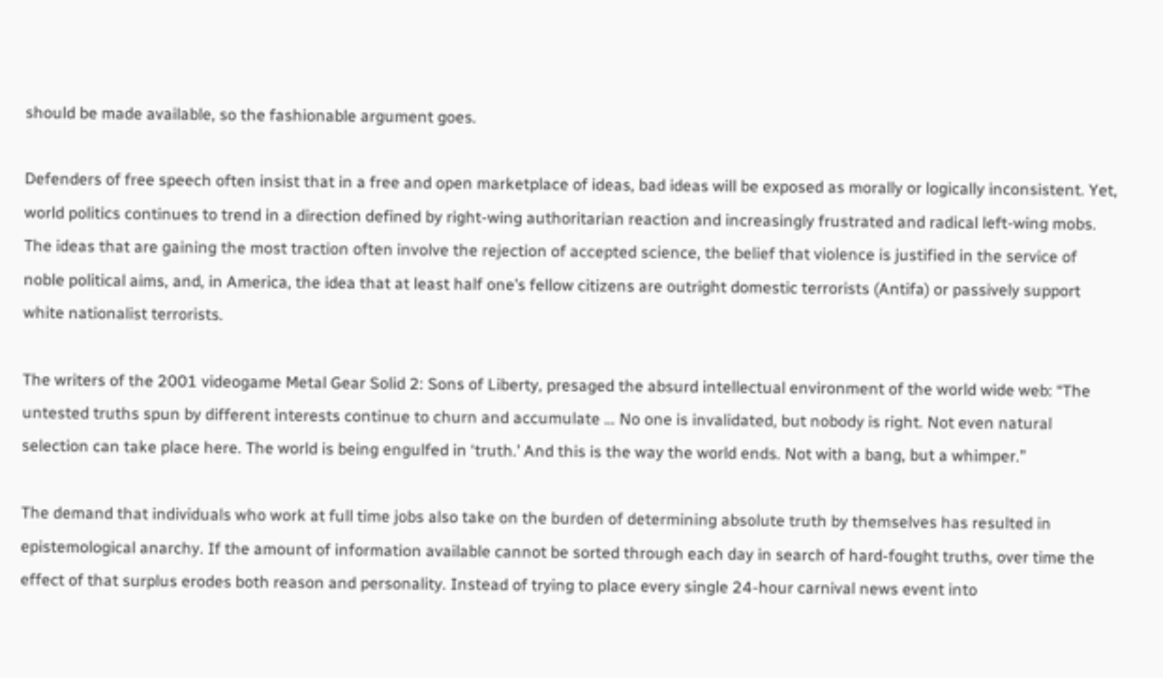should be made available, so the fashionable argument goes.

Defenders of free speech often insist that in a free and open marketplace of ideas, bad ideas will be exposed as morally or logically inconsistent. Yet, world politics continues to trend in a direction defined by right-wing authoritarian reaction and increasingly frustrated and radical left-wing mobs. The ideas that are gaining the most traction often involve the rejection of accepted science, the belief that violence is justified in the service of noble political aims, and, in America, the idea that at least half one’s fellow citizens are outright domestic terrorists (Antifa) or passively support white nationalist terrorists.

The writers of the 2001 videogame Metal Gear Solid 2: Sons of Liberty, presaged the absurd intellectual environment of the world wide web: “The untested truths spun by different interests continue to churn and accumulate … No one is invalidated, but nobody is right. Not even natural selection can take place here. The world is being engulfed in ‘truth.’ And this is the way the world ends. Not with a bang, but a whimper.”

The demand that individuals who work at full time jobs also take on the burden of determining absolute truth by themselves has resulted in epistemological anarchy. If the amount of information available cannot be sorted through each day in search of hard-fought truths, over time the effect of that surplus erodes both reason and personality. Instead of trying to place every single 24-hour carnival news event into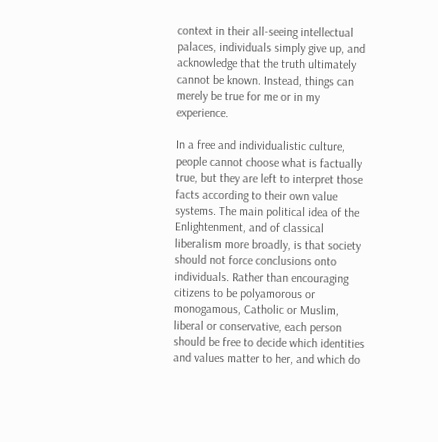context in their all-seeing intellectual palaces, individuals simply give up, and acknowledge that the truth ultimately cannot be known. Instead, things can merely be true for me or in my experience.

In a free and individualistic culture, people cannot choose what is factually true, but they are left to interpret those facts according to their own value systems. The main political idea of the Enlightenment, and of classical liberalism more broadly, is that society should not force conclusions onto individuals. Rather than encouraging citizens to be polyamorous or monogamous, Catholic or Muslim, liberal or conservative, each person should be free to decide which identities and values matter to her, and which do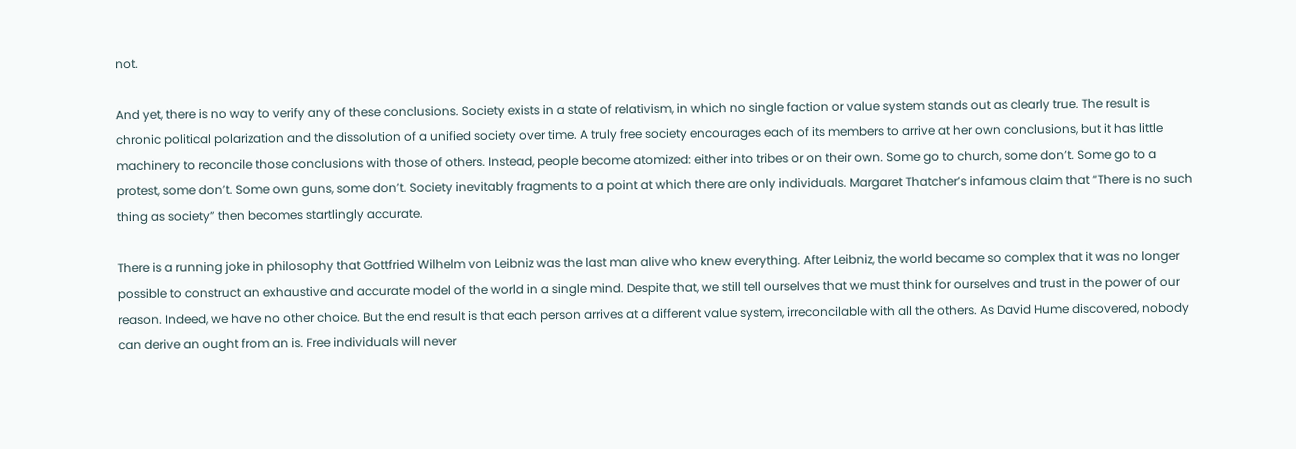not.

And yet, there is no way to verify any of these conclusions. Society exists in a state of relativism, in which no single faction or value system stands out as clearly true. The result is chronic political polarization and the dissolution of a unified society over time. A truly free society encourages each of its members to arrive at her own conclusions, but it has little machinery to reconcile those conclusions with those of others. Instead, people become atomized: either into tribes or on their own. Some go to church, some don’t. Some go to a protest, some don’t. Some own guns, some don’t. Society inevitably fragments to a point at which there are only individuals. Margaret Thatcher’s infamous claim that “There is no such thing as society” then becomes startlingly accurate.

There is a running joke in philosophy that Gottfried Wilhelm von Leibniz was the last man alive who knew everything. After Leibniz, the world became so complex that it was no longer possible to construct an exhaustive and accurate model of the world in a single mind. Despite that, we still tell ourselves that we must think for ourselves and trust in the power of our reason. Indeed, we have no other choice. But the end result is that each person arrives at a different value system, irreconcilable with all the others. As David Hume discovered, nobody can derive an ought from an is. Free individuals will never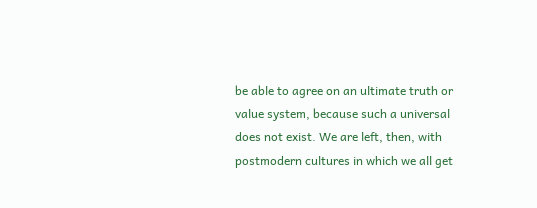be able to agree on an ultimate truth or value system, because such a universal does not exist. We are left, then, with postmodern cultures in which we all get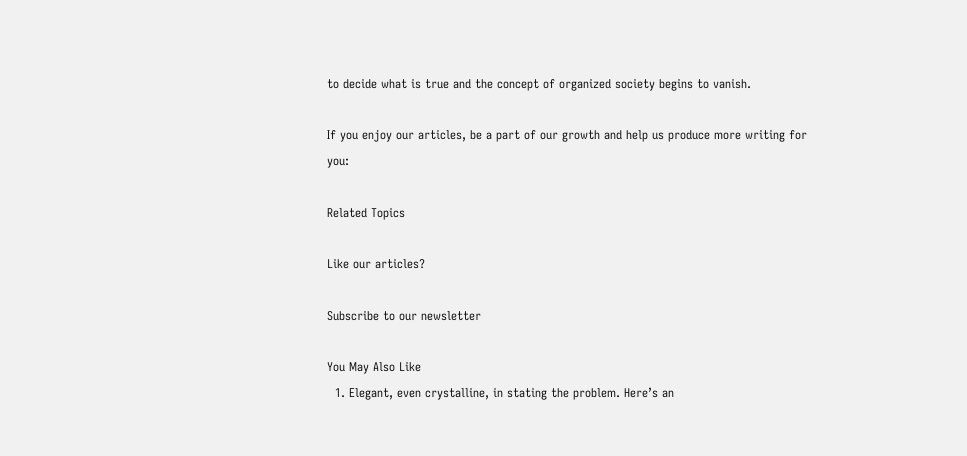to decide what is true and the concept of organized society begins to vanish.

If you enjoy our articles, be a part of our growth and help us produce more writing for you:

Related Topics

Like our articles?

Subscribe to our newsletter

You May Also Like
  1. Elegant, even crystalline, in stating the problem. Here’s an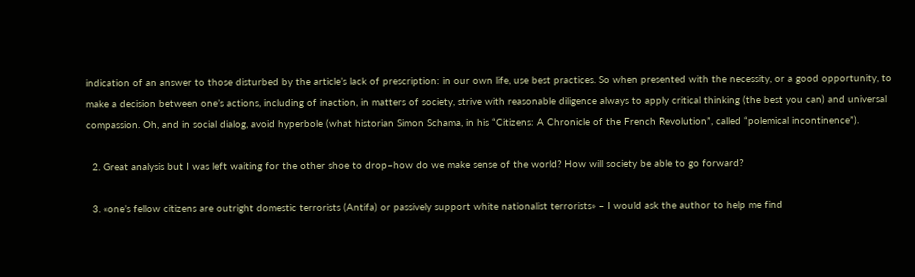indication of an answer to those disturbed by the article’s lack of prescription: in our own life, use best practices. So when presented with the necessity, or a good opportunity, to make a decision between one’s actions, including of inaction, in matters of society, strive with reasonable diligence always to apply critical thinking (the best you can) and universal compassion. Oh, and in social dialog, avoid hyperbole (what historian Simon Schama, in his “Citizens: A Chronicle of the French Revolution”, called “polemical incontinence”).

  2. Great analysis but I was left waiting for the other shoe to drop–how do we make sense of the world? How will society be able to go forward?

  3. «one’s fellow citizens are outright domestic terrorists (Antifa) or passively support white nationalist terrorists» – I would ask the author to help me find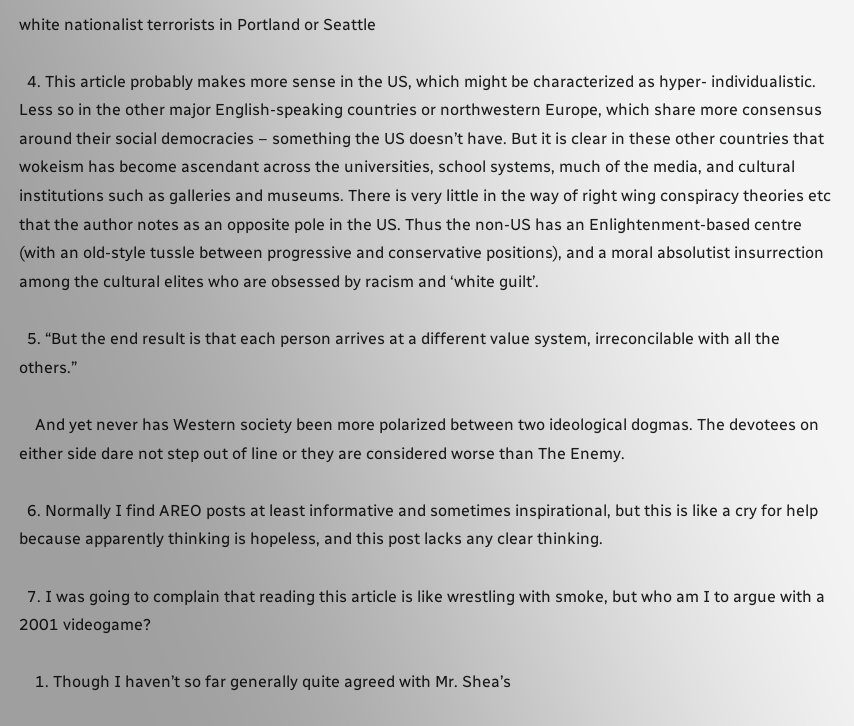white nationalist terrorists in Portland or Seattle

  4. This article probably makes more sense in the US, which might be characterized as hyper- individualistic. Less so in the other major English-speaking countries or northwestern Europe, which share more consensus around their social democracies – something the US doesn’t have. But it is clear in these other countries that wokeism has become ascendant across the universities, school systems, much of the media, and cultural institutions such as galleries and museums. There is very little in the way of right wing conspiracy theories etc that the author notes as an opposite pole in the US. Thus the non-US has an Enlightenment-based centre (with an old-style tussle between progressive and conservative positions), and a moral absolutist insurrection among the cultural elites who are obsessed by racism and ‘white guilt’.

  5. “But the end result is that each person arrives at a different value system, irreconcilable with all the others.”

    And yet never has Western society been more polarized between two ideological dogmas. The devotees on either side dare not step out of line or they are considered worse than The Enemy.

  6. Normally I find AREO posts at least informative and sometimes inspirational, but this is like a cry for help because apparently thinking is hopeless, and this post lacks any clear thinking.

  7. I was going to complain that reading this article is like wrestling with smoke, but who am I to argue with a 2001 videogame?

    1. Though I haven’t so far generally quite agreed with Mr. Shea’s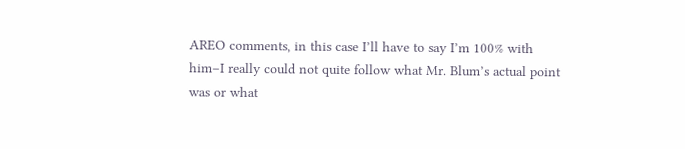AREO comments, in this case I’ll have to say I’m 100% with him–I really could not quite follow what Mr. Blum’s actual point was or what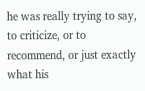he was really trying to say, to criticize, or to recommend, or just exactly what his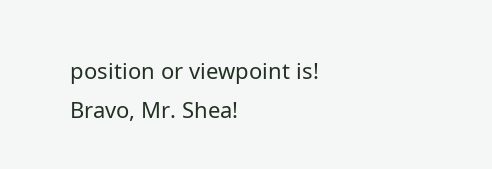position or viewpoint is! Bravo, Mr. Shea!